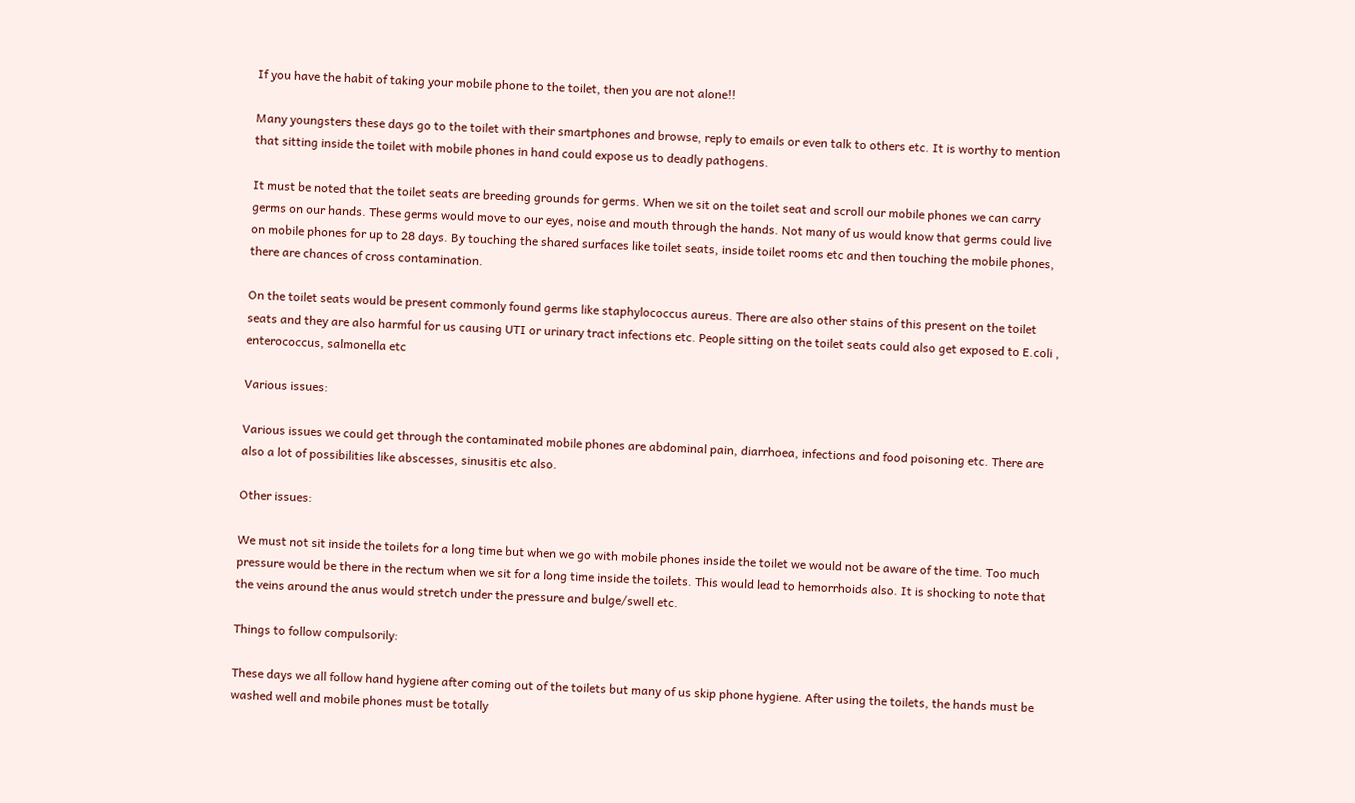If you have the habit of taking your mobile phone to the toilet, then you are not alone!!

Many youngsters these days go to the toilet with their smartphones and browse, reply to emails or even talk to others etc. It is worthy to mention that sitting inside the toilet with mobile phones in hand could expose us to deadly pathogens.

It must be noted that the toilet seats are breeding grounds for germs. When we sit on the toilet seat and scroll our mobile phones we can carry germs on our hands. These germs would move to our eyes, noise and mouth through the hands. Not many of us would know that germs could live on mobile phones for up to 28 days. By touching the shared surfaces like toilet seats, inside toilet rooms etc and then touching the mobile phones, there are chances of cross contamination.

On the toilet seats would be present commonly found germs like staphylococcus aureus. There are also other stains of this present on the toilet seats and they are also harmful for us causing UTI or urinary tract infections etc. People sitting on the toilet seats could also get exposed to E.coli , enterococcus, salmonella etc

Various issues:

Various issues we could get through the contaminated mobile phones are abdominal pain, diarrhoea, infections and food poisoning etc. There are also a lot of possibilities like abscesses, sinusitis etc also.

Other issues:

We must not sit inside the toilets for a long time but when we go with mobile phones inside the toilet we would not be aware of the time. Too much pressure would be there in the rectum when we sit for a long time inside the toilets. This would lead to hemorrhoids also. It is shocking to note that the veins around the anus would stretch under the pressure and bulge/swell etc.

Things to follow compulsorily:

These days we all follow hand hygiene after coming out of the toilets but many of us skip phone hygiene. After using the toilets, the hands must be washed well and mobile phones must be totally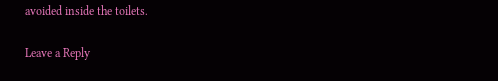avoided inside the toilets.

Leave a Reply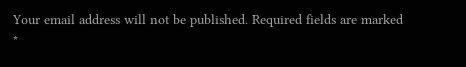Your email address will not be published. Required fields are marked *